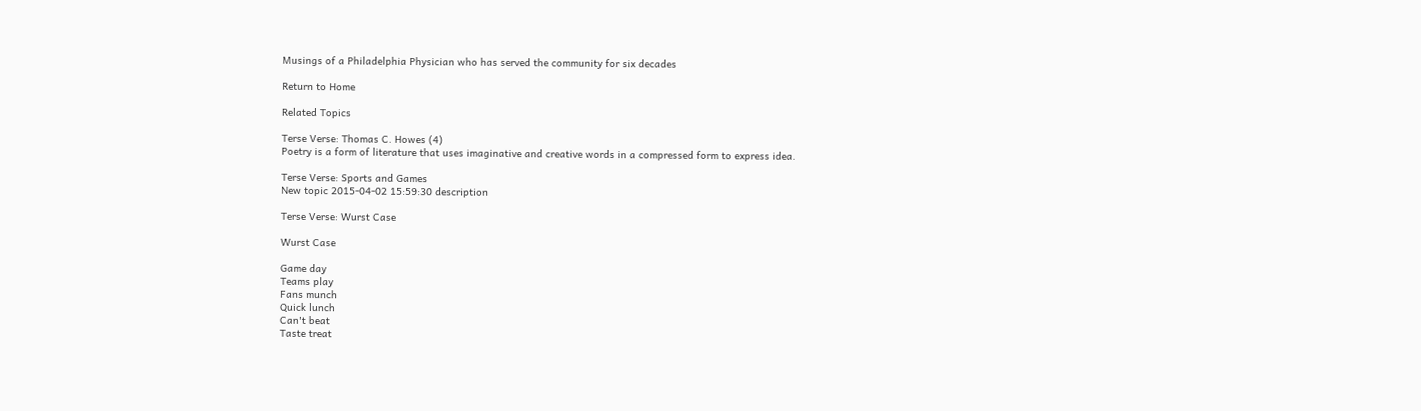Musings of a Philadelphia Physician who has served the community for six decades

Return to Home

Related Topics

Terse Verse: Thomas C. Howes (4)
Poetry is a form of literature that uses imaginative and creative words in a compressed form to express idea.

Terse Verse: Sports and Games
New topic 2015-04-02 15:59:30 description

Terse Verse: Wurst Case

Wurst Case

Game day
Teams play
Fans munch
Quick lunch
Can't beat
Taste treat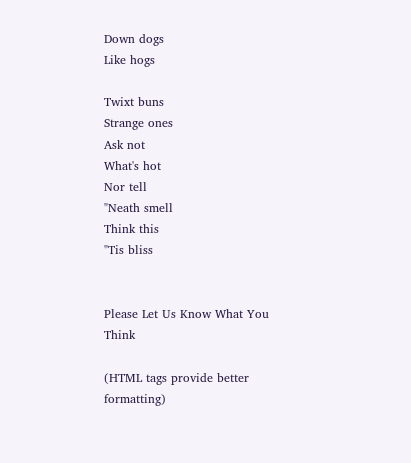Down dogs
Like hogs

Twixt buns
Strange ones
Ask not
What's hot
Nor tell
"Neath smell
Think this
"Tis bliss


Please Let Us Know What You Think

(HTML tags provide better formatting)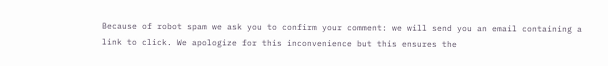Because of robot spam we ask you to confirm your comment: we will send you an email containing a link to click. We apologize for this inconvenience but this ensures the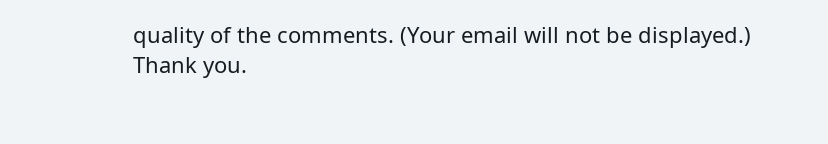quality of the comments. (Your email will not be displayed.)
Thank you.